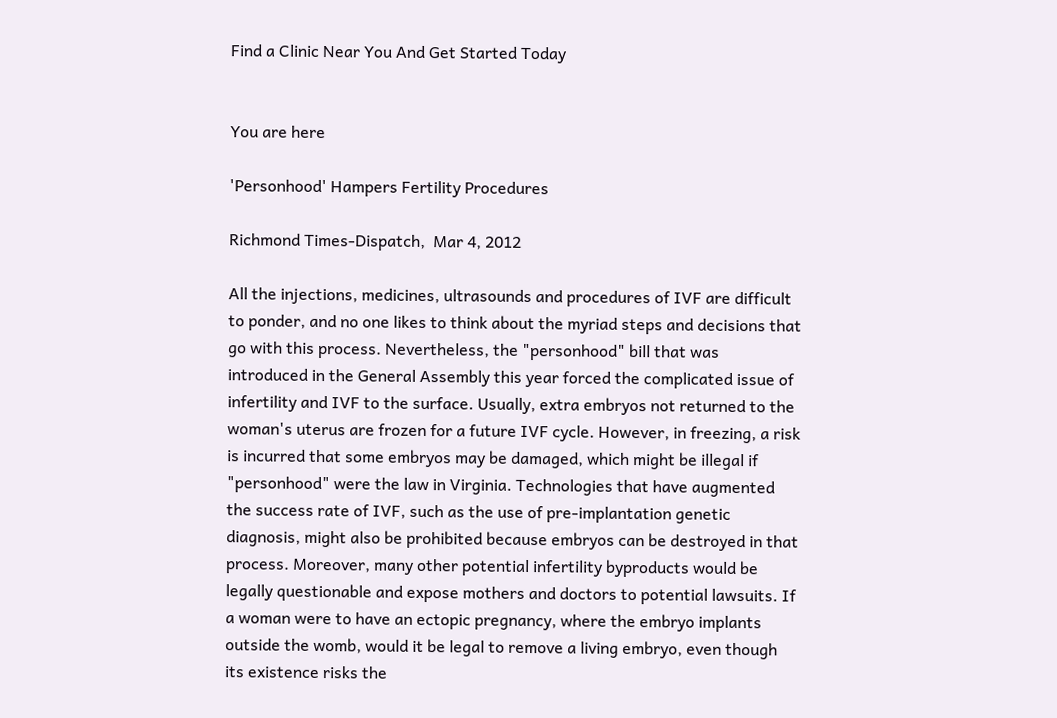Find a Clinic Near You And Get Started Today


You are here

'Personhood' Hampers Fertility Procedures

Richmond Times-Dispatch,  Mar 4, 2012

All the injections, medicines, ultrasounds and procedures of IVF are difficult to ponder, and no one likes to think about the myriad steps and decisions that go with this process. Nevertheless, the "personhood" bill that was introduced in the General Assembly this year forced the complicated issue of infertility and IVF to the surface. Usually, extra embryos not returned to the woman's uterus are frozen for a future IVF cycle. However, in freezing, a risk is incurred that some embryos may be damaged, which might be illegal if "personhood" were the law in Virginia. Technologies that have augmented the success rate of IVF, such as the use of pre-implantation genetic diagnosis, might also be prohibited because embryos can be destroyed in that process. Moreover, many other potential infertility byproducts would be legally questionable and expose mothers and doctors to potential lawsuits. If a woman were to have an ectopic pregnancy, where the embryo implants outside the womb, would it be legal to remove a living embryo, even though its existence risks the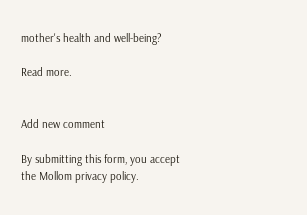mother's health and well-being?

Read more.


Add new comment

By submitting this form, you accept the Mollom privacy policy.